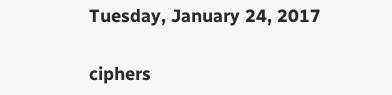Tuesday, January 24, 2017

ciphers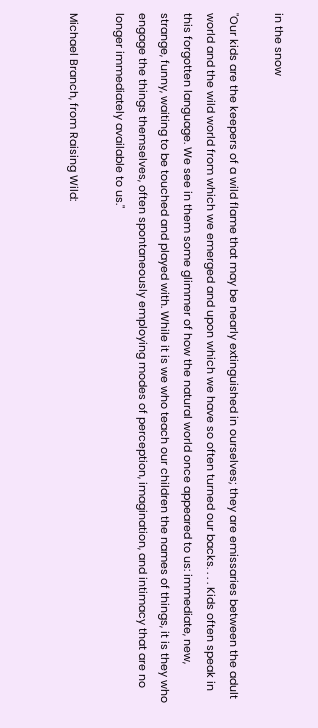in the snow

"Our kids are the keepers of a wild flame that may be nearly extinguished in ourselves; they are emissaries between the adult world and the wild world from which we emerged and upon which we have so often turned our backs. . . . Kids often speak in this forgotten language. We see in them some glimmer of how the natural world once appeared to us: immediate, new, strange, funny, waiting to be touched and played with. While it is we who teach our children the names of things, it is they who engage the things themselves, often spontaneously employing modes of perception, imagination, and intimacy that are no longer immediately available to us."

Michael Branch, from Raising Wild: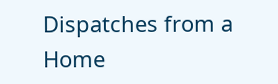Dispatches from a Home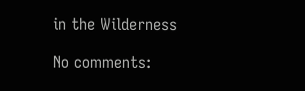in the Wilderness

No comments: